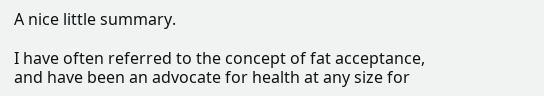A nice little summary.

I have often referred to the concept of fat acceptance, and have been an advocate for health at any size for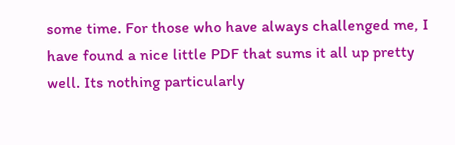some time. For those who have always challenged me, I have found a nice little PDF that sums it all up pretty well. Its nothing particularly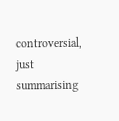controversial, just summarising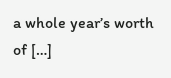a whole year’s worth of […]